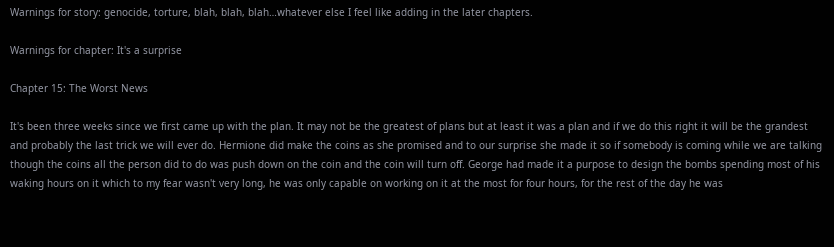Warnings for story: genocide, torture, blah, blah, blah…whatever else I feel like adding in the later chapters.

Warnings for chapter: It's a surprise

Chapter 15: The Worst News

It's been three weeks since we first came up with the plan. It may not be the greatest of plans but at least it was a plan and if we do this right it will be the grandest and probably the last trick we will ever do. Hermione did make the coins as she promised and to our surprise she made it so if somebody is coming while we are talking though the coins all the person did to do was push down on the coin and the coin will turn off. George had made it a purpose to design the bombs spending most of his waking hours on it which to my fear wasn't very long, he was only capable on working on it at the most for four hours, for the rest of the day he was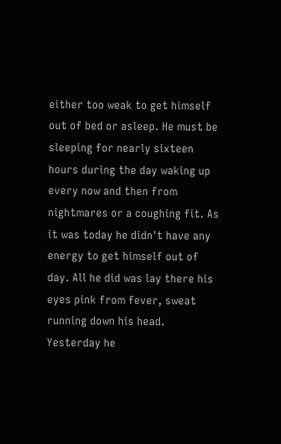either too weak to get himself out of bed or asleep. He must be sleeping for nearly sixteen hours during the day waking up every now and then from nightmares or a coughing fit. As it was today he didn't have any energy to get himself out of day. All he did was lay there his eyes pink from fever, sweat running down his head. Yesterday he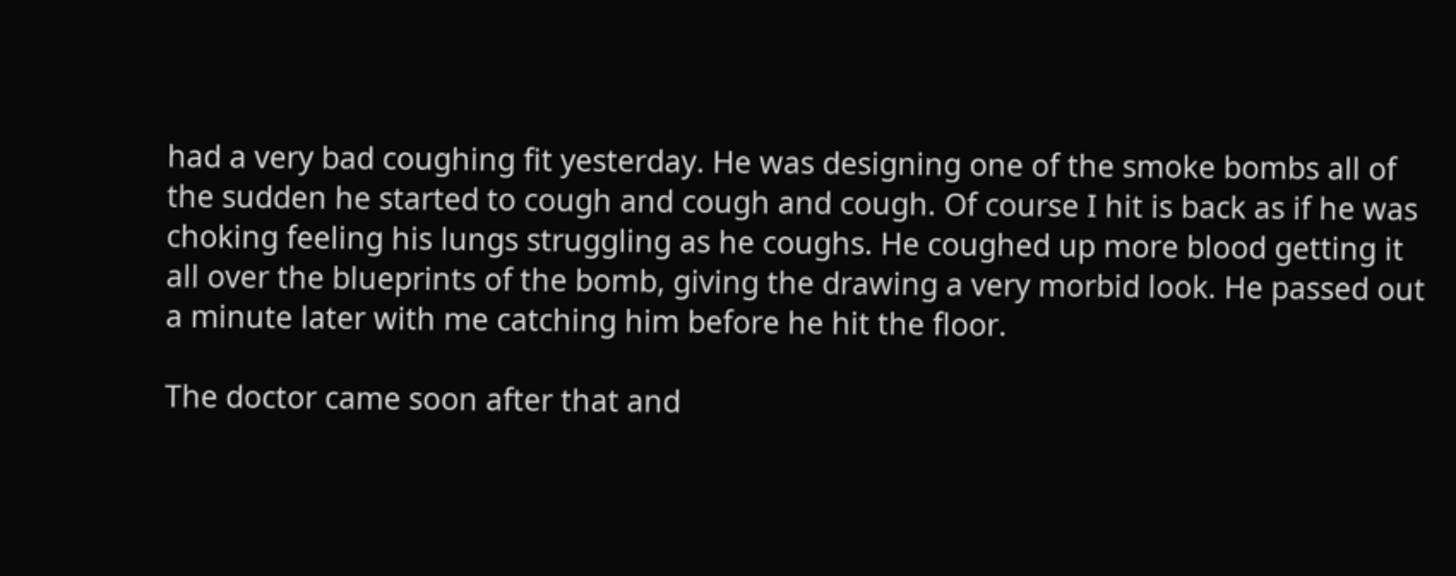had a very bad coughing fit yesterday. He was designing one of the smoke bombs all of the sudden he started to cough and cough and cough. Of course I hit is back as if he was choking feeling his lungs struggling as he coughs. He coughed up more blood getting it all over the blueprints of the bomb, giving the drawing a very morbid look. He passed out a minute later with me catching him before he hit the floor.

The doctor came soon after that and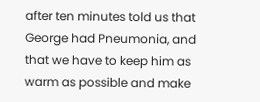after ten minutes told us that George had Pneumonia, and that we have to keep him as warm as possible and make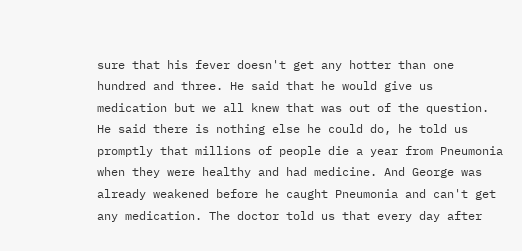sure that his fever doesn't get any hotter than one hundred and three. He said that he would give us medication but we all knew that was out of the question. He said there is nothing else he could do, he told us promptly that millions of people die a year from Pneumonia when they were healthy and had medicine. And George was already weakened before he caught Pneumonia and can't get any medication. The doctor told us that every day after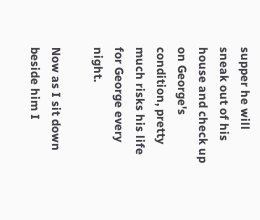supper he will sneak out of his house and check up on George's condition, pretty much risks his life for George every night.

Now as I sit down beside him I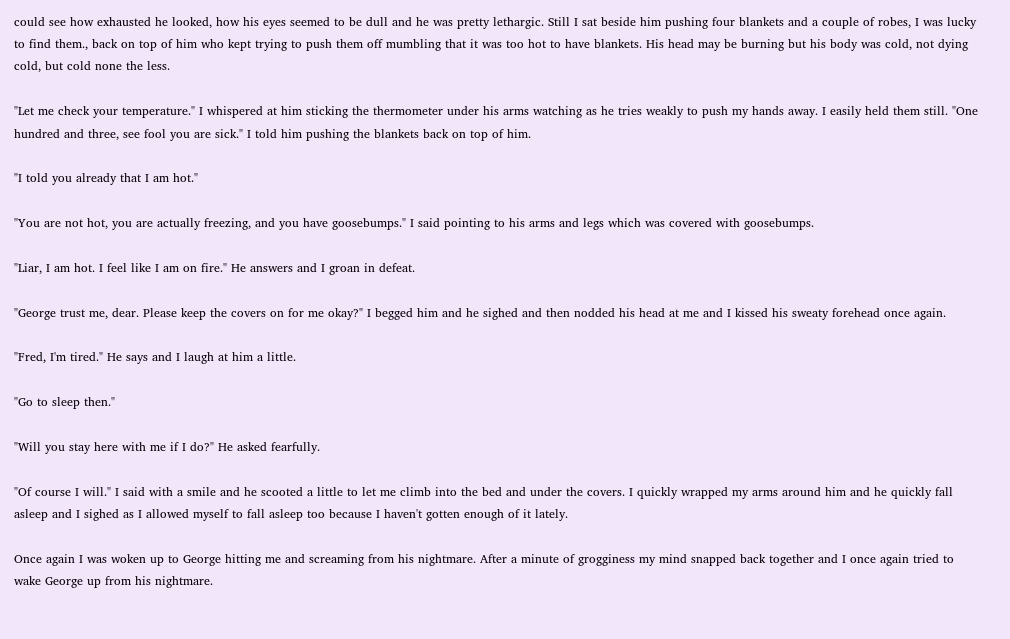could see how exhausted he looked, how his eyes seemed to be dull and he was pretty lethargic. Still I sat beside him pushing four blankets and a couple of robes, I was lucky to find them., back on top of him who kept trying to push them off mumbling that it was too hot to have blankets. His head may be burning but his body was cold, not dying cold, but cold none the less.

"Let me check your temperature." I whispered at him sticking the thermometer under his arms watching as he tries weakly to push my hands away. I easily held them still. "One hundred and three, see fool you are sick." I told him pushing the blankets back on top of him.

"I told you already that I am hot."

"You are not hot, you are actually freezing, and you have goosebumps." I said pointing to his arms and legs which was covered with goosebumps.

"Liar, I am hot. I feel like I am on fire." He answers and I groan in defeat.

"George trust me, dear. Please keep the covers on for me okay?" I begged him and he sighed and then nodded his head at me and I kissed his sweaty forehead once again.

"Fred, I'm tired." He says and I laugh at him a little.

"Go to sleep then."

"Will you stay here with me if I do?" He asked fearfully.

"Of course I will." I said with a smile and he scooted a little to let me climb into the bed and under the covers. I quickly wrapped my arms around him and he quickly fall asleep and I sighed as I allowed myself to fall asleep too because I haven't gotten enough of it lately.

Once again I was woken up to George hitting me and screaming from his nightmare. After a minute of grogginess my mind snapped back together and I once again tried to wake George up from his nightmare.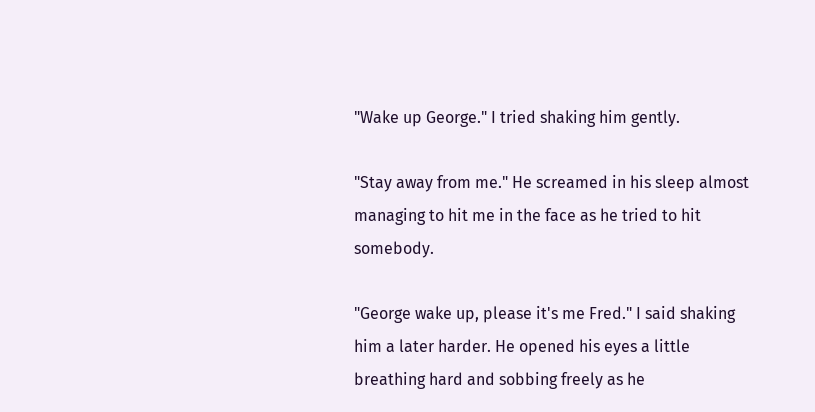"Wake up George." I tried shaking him gently.

"Stay away from me." He screamed in his sleep almost managing to hit me in the face as he tried to hit somebody.

"George wake up, please it's me Fred." I said shaking him a later harder. He opened his eyes a little breathing hard and sobbing freely as he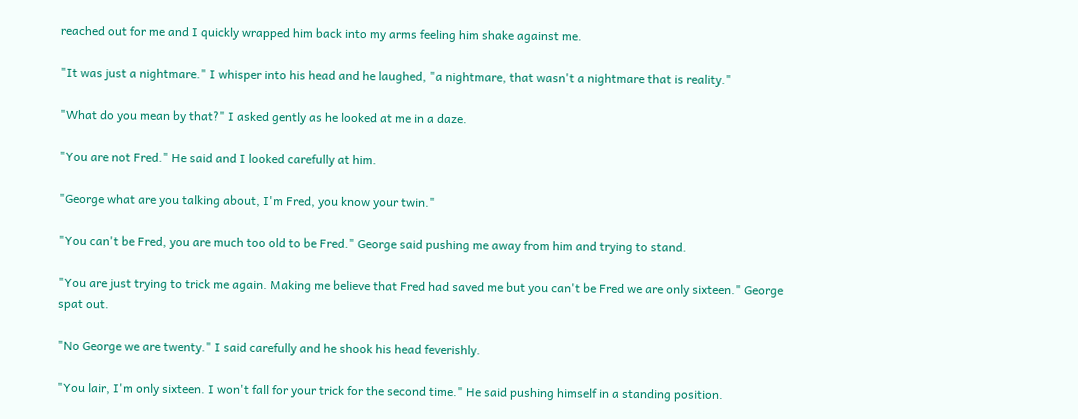reached out for me and I quickly wrapped him back into my arms feeling him shake against me.

"It was just a nightmare." I whisper into his head and he laughed, "a nightmare, that wasn't a nightmare that is reality."

"What do you mean by that?" I asked gently as he looked at me in a daze.

"You are not Fred." He said and I looked carefully at him.

"George what are you talking about, I'm Fred, you know your twin."

"You can't be Fred, you are much too old to be Fred." George said pushing me away from him and trying to stand.

"You are just trying to trick me again. Making me believe that Fred had saved me but you can't be Fred we are only sixteen." George spat out.

"No George we are twenty." I said carefully and he shook his head feverishly.

"You lair, I'm only sixteen. I won't fall for your trick for the second time." He said pushing himself in a standing position.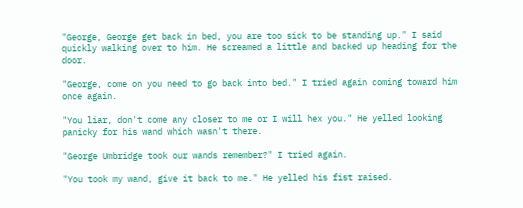"George, George get back in bed, you are too sick to be standing up." I said quickly walking over to him. He screamed a little and backed up heading for the door.

"George, come on you need to go back into bed." I tried again coming toward him once again.

"You liar, don't come any closer to me or I will hex you." He yelled looking panicky for his wand which wasn't there.

"George Umbridge took our wands remember?" I tried again.

"You took my wand, give it back to me." He yelled his fist raised.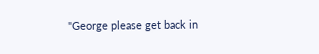"George please get back in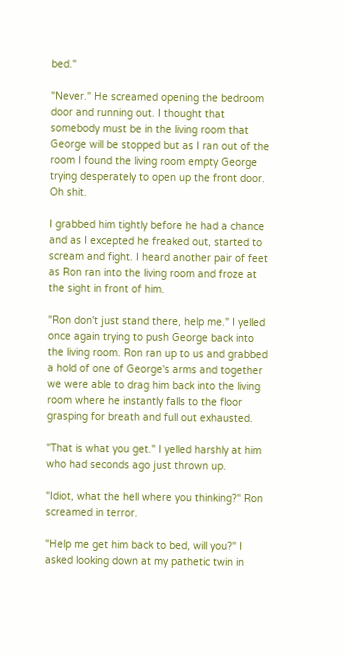bed."

"Never." He screamed opening the bedroom door and running out. I thought that somebody must be in the living room that George will be stopped but as I ran out of the room I found the living room empty George trying desperately to open up the front door. Oh shit.

I grabbed him tightly before he had a chance and as I excepted he freaked out, started to scream and fight. I heard another pair of feet as Ron ran into the living room and froze at the sight in front of him.

"Ron don't just stand there, help me." I yelled once again trying to push George back into the living room. Ron ran up to us and grabbed a hold of one of George's arms and together we were able to drag him back into the living room where he instantly falls to the floor grasping for breath and full out exhausted.

"That is what you get." I yelled harshly at him who had seconds ago just thrown up.

"Idiot, what the hell where you thinking?" Ron screamed in terror.

"Help me get him back to bed, will you?" I asked looking down at my pathetic twin in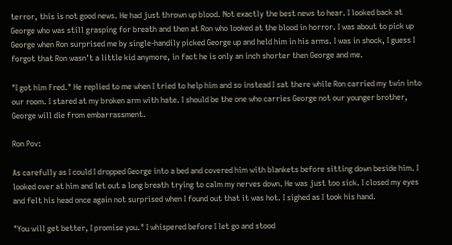terror, this is not good news. He had just thrown up blood. Not exactly the best news to hear. I looked back at George who was still grasping for breath and then at Ron who looked at the blood in horror. I was about to pick up George when Ron surprised me by single-handily picked George up and held him in his arms. I was in shock, I guess I forgot that Ron wasn't a little kid anymore, in fact he is only an inch shorter then George and me.

"I got him Fred." He replied to me when I tried to help him and so instead I sat there while Ron carried my twin into our room. I stared at my broken arm with hate. I should be the one who carries George not our younger brother, George will die from embarrassment.

Ron Pov:

As carefully as I could I dropped George into a bed and covered him with blankets before sitting down beside him. I looked over at him and let out a long breath trying to calm my nerves down. He was just too sick. I closed my eyes and felt his head once again not surprised when I found out that it was hot. I sighed as I took his hand.

"You will get better, I promise you." I whispered before I let go and stood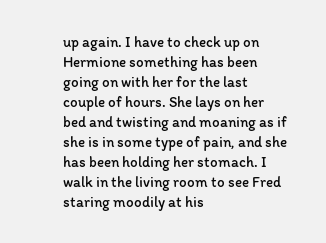up again. I have to check up on Hermione something has been going on with her for the last couple of hours. She lays on her bed and twisting and moaning as if she is in some type of pain, and she has been holding her stomach. I walk in the living room to see Fred staring moodily at his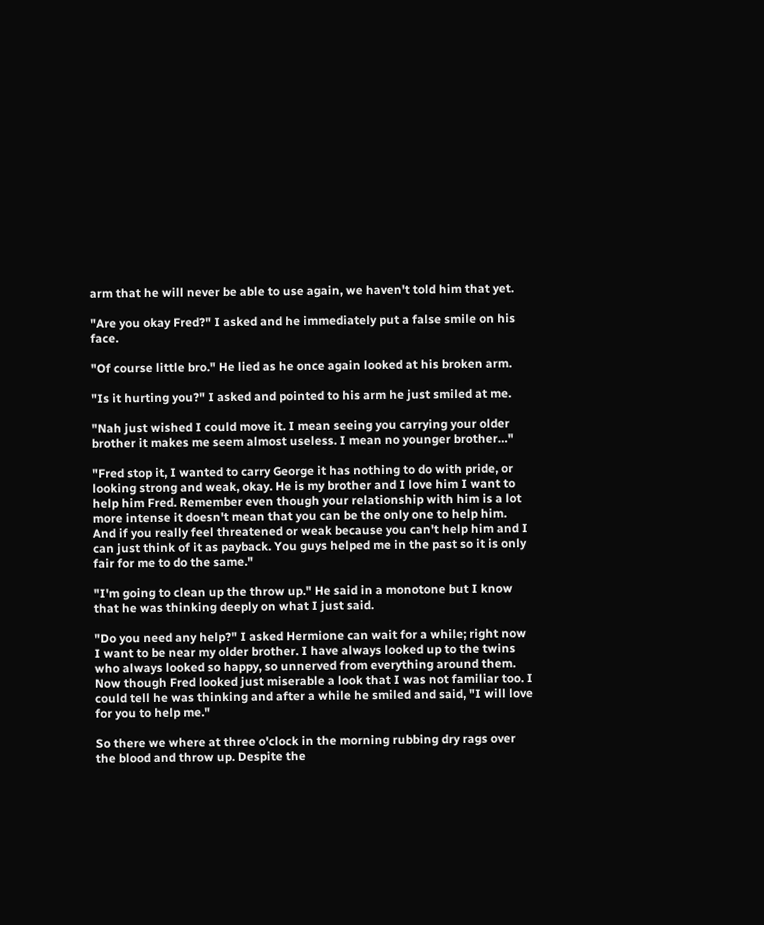arm that he will never be able to use again, we haven't told him that yet.

"Are you okay Fred?" I asked and he immediately put a false smile on his face.

"Of course little bro." He lied as he once again looked at his broken arm.

"Is it hurting you?" I asked and pointed to his arm he just smiled at me.

"Nah just wished I could move it. I mean seeing you carrying your older brother it makes me seem almost useless. I mean no younger brother…"

"Fred stop it, I wanted to carry George it has nothing to do with pride, or looking strong and weak, okay. He is my brother and I love him I want to help him Fred. Remember even though your relationship with him is a lot more intense it doesn't mean that you can be the only one to help him. And if you really feel threatened or weak because you can't help him and I can just think of it as payback. You guys helped me in the past so it is only fair for me to do the same."

"I'm going to clean up the throw up." He said in a monotone but I know that he was thinking deeply on what I just said.

"Do you need any help?" I asked Hermione can wait for a while; right now I want to be near my older brother. I have always looked up to the twins who always looked so happy, so unnerved from everything around them. Now though Fred looked just miserable a look that I was not familiar too. I could tell he was thinking and after a while he smiled and said, "I will love for you to help me."

So there we where at three o'clock in the morning rubbing dry rags over the blood and throw up. Despite the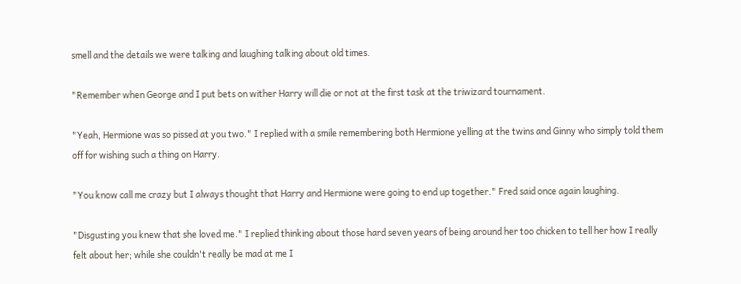smell and the details we were talking and laughing talking about old times.

"Remember when George and I put bets on wither Harry will die or not at the first task at the triwizard tournament.

"Yeah, Hermione was so pissed at you two." I replied with a smile remembering both Hermione yelling at the twins and Ginny who simply told them off for wishing such a thing on Harry.

"You know call me crazy but I always thought that Harry and Hermione were going to end up together." Fred said once again laughing.

"Disgusting you knew that she loved me." I replied thinking about those hard seven years of being around her too chicken to tell her how I really felt about her; while she couldn't really be mad at me I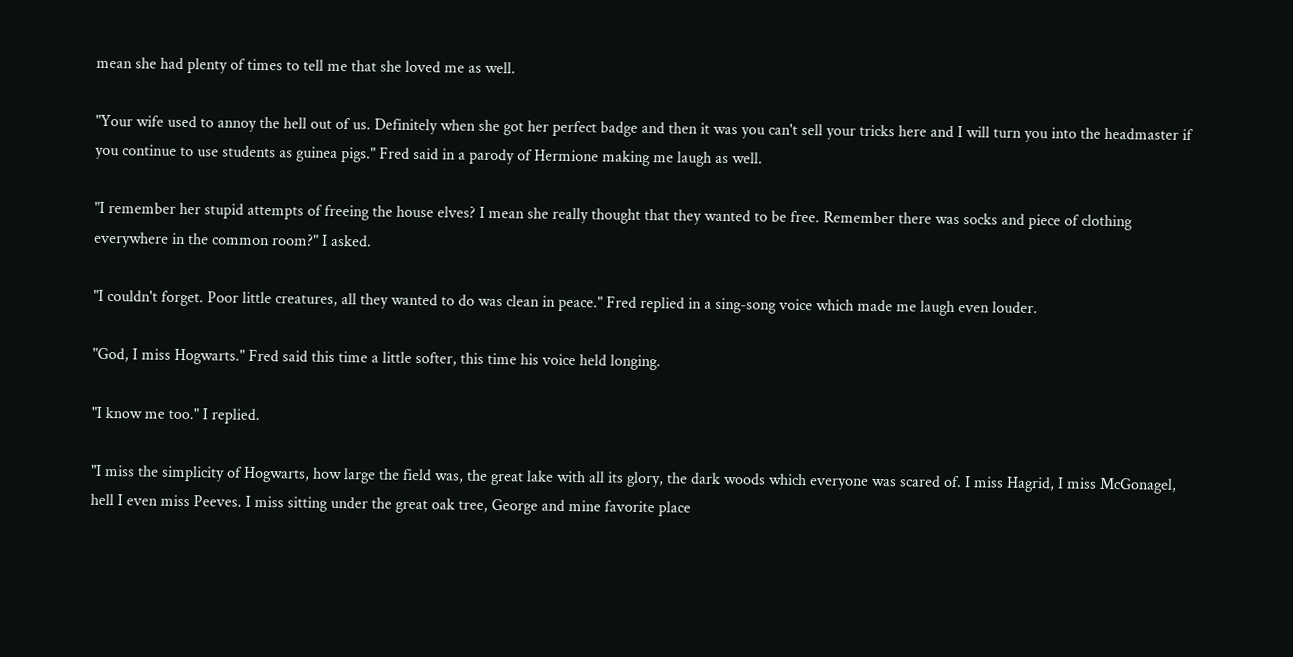mean she had plenty of times to tell me that she loved me as well.

"Your wife used to annoy the hell out of us. Definitely when she got her perfect badge and then it was you can't sell your tricks here and I will turn you into the headmaster if you continue to use students as guinea pigs." Fred said in a parody of Hermione making me laugh as well.

"I remember her stupid attempts of freeing the house elves? I mean she really thought that they wanted to be free. Remember there was socks and piece of clothing everywhere in the common room?" I asked.

"I couldn't forget. Poor little creatures, all they wanted to do was clean in peace." Fred replied in a sing-song voice which made me laugh even louder.

"God, I miss Hogwarts." Fred said this time a little softer, this time his voice held longing.

"I know me too." I replied.

"I miss the simplicity of Hogwarts, how large the field was, the great lake with all its glory, the dark woods which everyone was scared of. I miss Hagrid, I miss McGonagel, hell I even miss Peeves. I miss sitting under the great oak tree, George and mine favorite place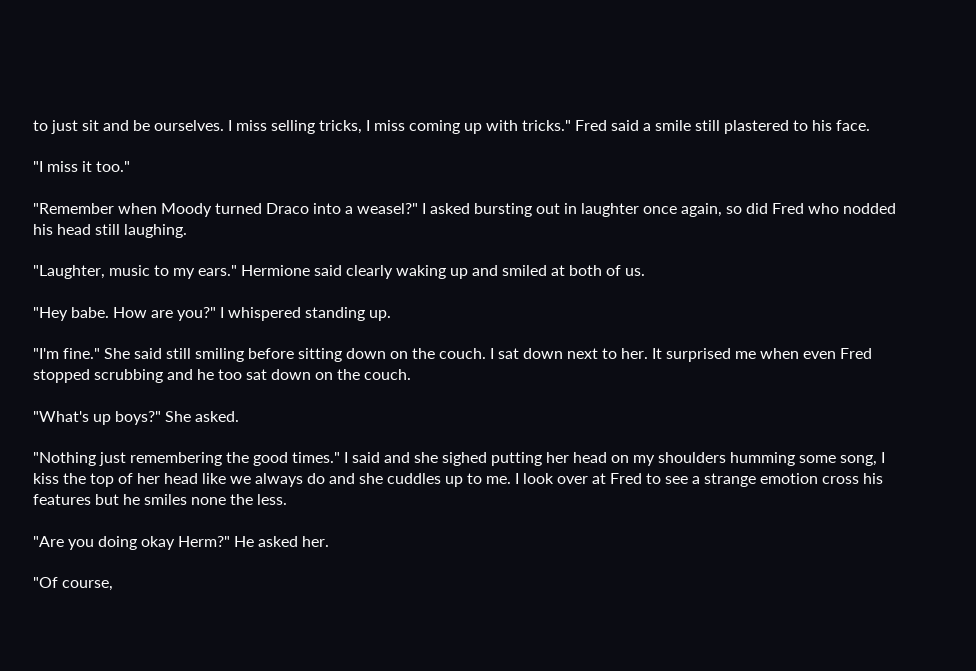to just sit and be ourselves. I miss selling tricks, I miss coming up with tricks." Fred said a smile still plastered to his face.

"I miss it too."

"Remember when Moody turned Draco into a weasel?" I asked bursting out in laughter once again, so did Fred who nodded his head still laughing.

"Laughter, music to my ears." Hermione said clearly waking up and smiled at both of us.

"Hey babe. How are you?" I whispered standing up.

"I'm fine." She said still smiling before sitting down on the couch. I sat down next to her. It surprised me when even Fred stopped scrubbing and he too sat down on the couch.

"What's up boys?" She asked.

"Nothing just remembering the good times." I said and she sighed putting her head on my shoulders humming some song, I kiss the top of her head like we always do and she cuddles up to me. I look over at Fred to see a strange emotion cross his features but he smiles none the less.

"Are you doing okay Herm?" He asked her.

"Of course,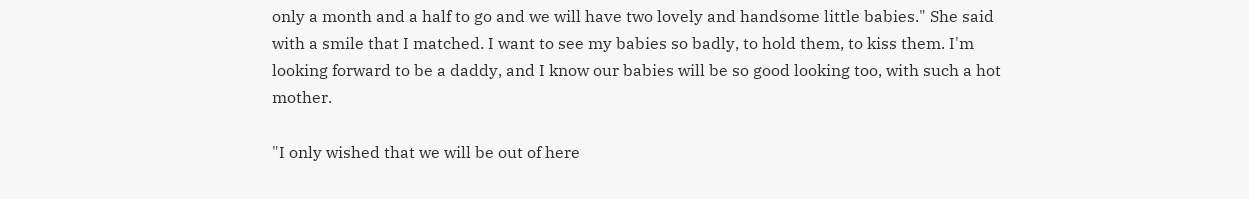only a month and a half to go and we will have two lovely and handsome little babies." She said with a smile that I matched. I want to see my babies so badly, to hold them, to kiss them. I'm looking forward to be a daddy, and I know our babies will be so good looking too, with such a hot mother.

"I only wished that we will be out of here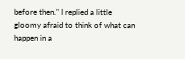before then." I replied a little gloomy afraid to think of what can happen in a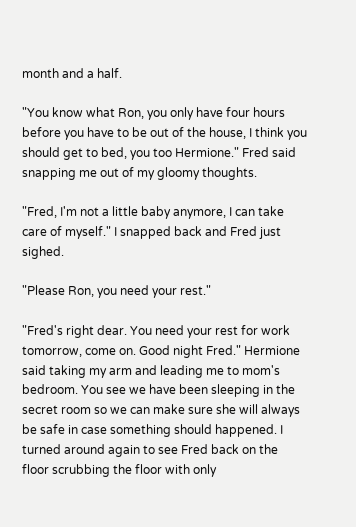month and a half.

"You know what Ron, you only have four hours before you have to be out of the house, I think you should get to bed, you too Hermione." Fred said snapping me out of my gloomy thoughts.

"Fred, I'm not a little baby anymore, I can take care of myself." I snapped back and Fred just sighed.

"Please Ron, you need your rest."

"Fred's right dear. You need your rest for work tomorrow, come on. Good night Fred." Hermione said taking my arm and leading me to mom's bedroom. You see we have been sleeping in the secret room so we can make sure she will always be safe in case something should happened. I turned around again to see Fred back on the floor scrubbing the floor with only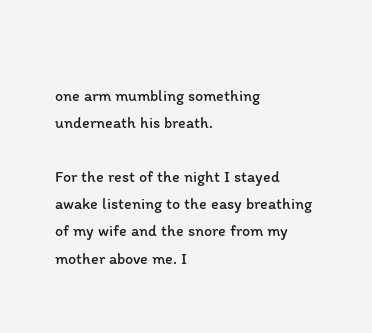one arm mumbling something underneath his breath.

For the rest of the night I stayed awake listening to the easy breathing of my wife and the snore from my mother above me. I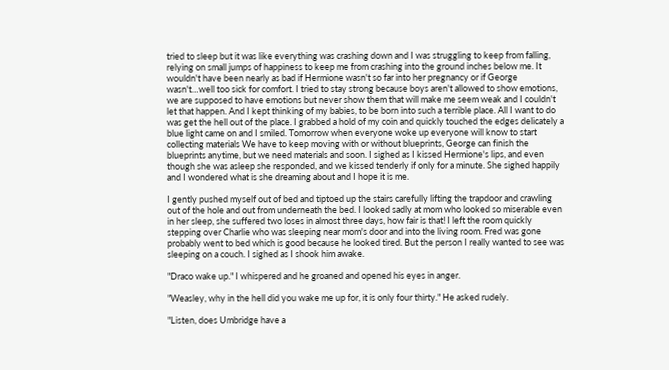tried to sleep but it was like everything was crashing down and I was struggling to keep from falling, relying on small jumps of happiness to keep me from crashing into the ground inches below me. It wouldn't have been nearly as bad if Hermione wasn't so far into her pregnancy or if George wasn't…well too sick for comfort. I tried to stay strong because boys aren't allowed to show emotions, we are supposed to have emotions but never show them that will make me seem weak and I couldn't let that happen. And I kept thinking of my babies, to be born into such a terrible place. All I want to do was get the hell out of the place. I grabbed a hold of my coin and quickly touched the edges delicately a blue light came on and I smiled. Tomorrow when everyone woke up everyone will know to start collecting materials We have to keep moving with or without blueprints, George can finish the blueprints anytime, but we need materials and soon. I sighed as I kissed Hermione's lips, and even though she was asleep she responded, and we kissed tenderly if only for a minute. She sighed happily and I wondered what is she dreaming about and I hope it is me.

I gently pushed myself out of bed and tiptoed up the stairs carefully lifting the trapdoor and crawling out of the hole and out from underneath the bed. I looked sadly at mom who looked so miserable even in her sleep, she suffered two loses in almost three days, how fair is that! I left the room quickly stepping over Charlie who was sleeping near mom's door and into the living room. Fred was gone probably went to bed which is good because he looked tired. But the person I really wanted to see was sleeping on a couch. I sighed as I shook him awake.

"Draco wake up." I whispered and he groaned and opened his eyes in anger.

"Weasley, why in the hell did you wake me up for, it is only four thirty." He asked rudely.

"Listen, does Umbridge have a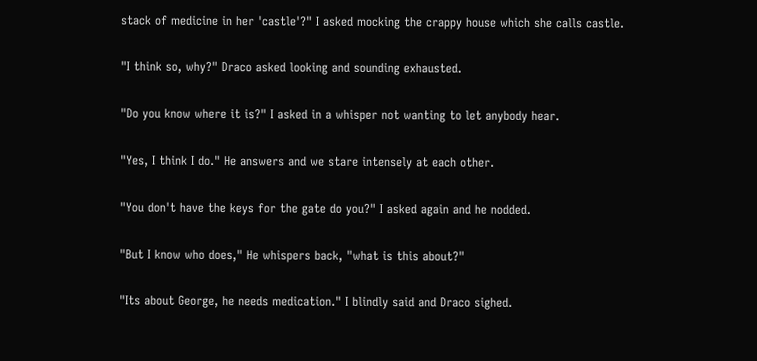stack of medicine in her 'castle'?" I asked mocking the crappy house which she calls castle.

"I think so, why?" Draco asked looking and sounding exhausted.

"Do you know where it is?" I asked in a whisper not wanting to let anybody hear.

"Yes, I think I do." He answers and we stare intensely at each other.

"You don't have the keys for the gate do you?" I asked again and he nodded.

"But I know who does," He whispers back, "what is this about?"

"Its about George, he needs medication." I blindly said and Draco sighed.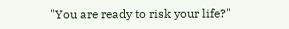"You are ready to risk your life?"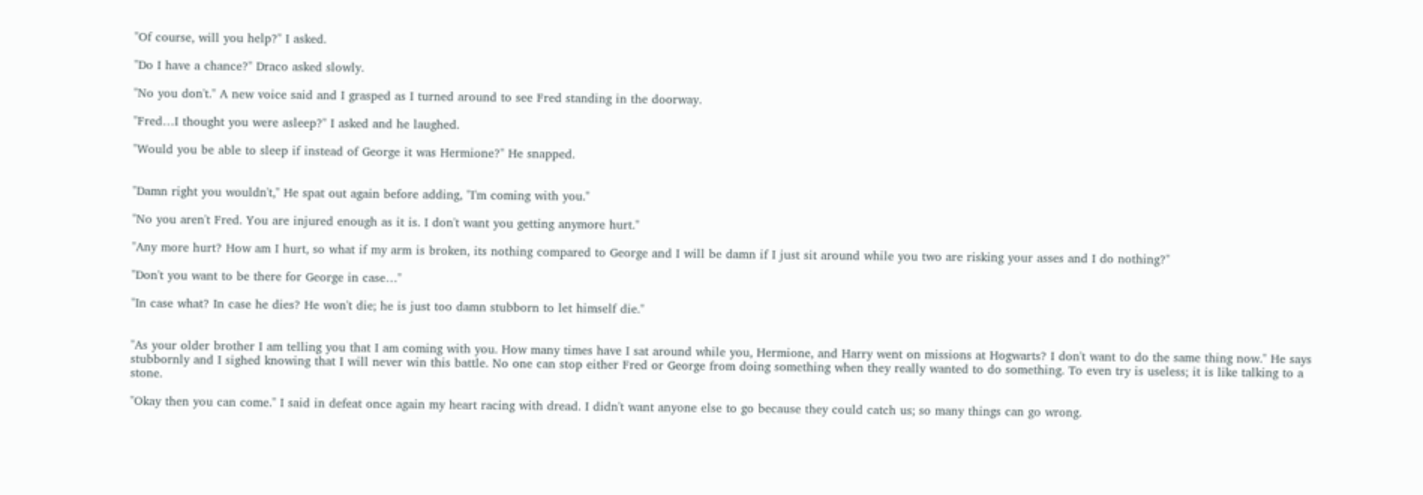"Of course, will you help?" I asked.

"Do I have a chance?" Draco asked slowly.

"No you don't." A new voice said and I grasped as I turned around to see Fred standing in the doorway.

"Fred…I thought you were asleep?" I asked and he laughed.

"Would you be able to sleep if instead of George it was Hermione?" He snapped.


"Damn right you wouldn't," He spat out again before adding, "I'm coming with you."

"No you aren't Fred. You are injured enough as it is. I don't want you getting anymore hurt."

"Any more hurt? How am I hurt, so what if my arm is broken, its nothing compared to George and I will be damn if I just sit around while you two are risking your asses and I do nothing?"

"Don't you want to be there for George in case…"

"In case what? In case he dies? He won't die; he is just too damn stubborn to let himself die."


"As your older brother I am telling you that I am coming with you. How many times have I sat around while you, Hermione, and Harry went on missions at Hogwarts? I don't want to do the same thing now." He says stubbornly and I sighed knowing that I will never win this battle. No one can stop either Fred or George from doing something when they really wanted to do something. To even try is useless; it is like talking to a stone.

"Okay then you can come." I said in defeat once again my heart racing with dread. I didn't want anyone else to go because they could catch us; so many things can go wrong.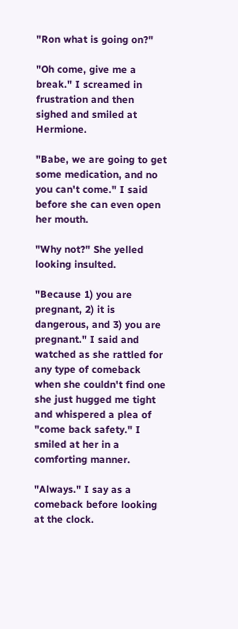"Ron what is going on?"

"Oh come, give me a break." I screamed in frustration and then sighed and smiled at Hermione.

"Babe, we are going to get some medication, and no you can't come." I said before she can even open her mouth.

"Why not?" She yelled looking insulted.

"Because 1) you are pregnant, 2) it is dangerous, and 3) you are pregnant." I said and watched as she rattled for any type of comeback when she couldn't find one she just hugged me tight and whispered a plea of "come back safety." I smiled at her in a comforting manner.

"Always." I say as a comeback before looking at the clock.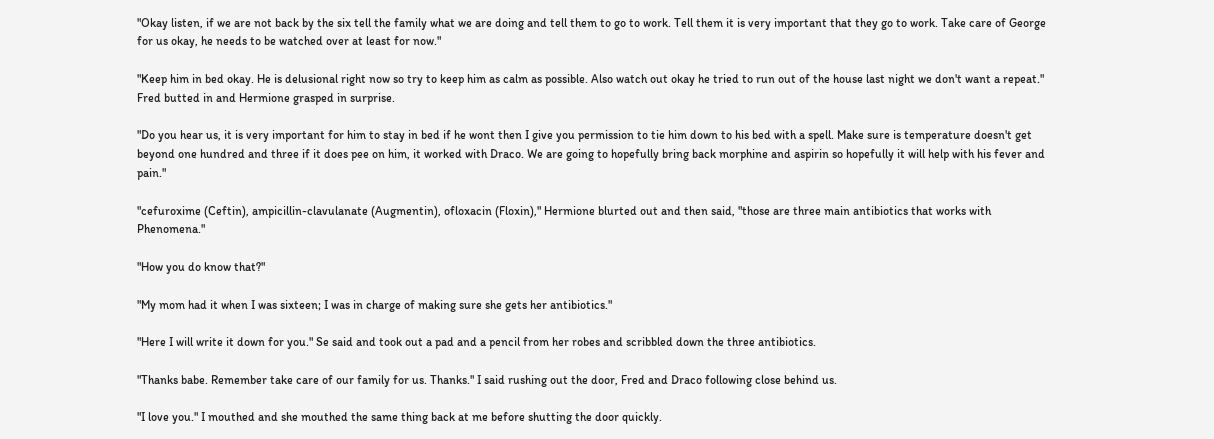"Okay listen, if we are not back by the six tell the family what we are doing and tell them to go to work. Tell them it is very important that they go to work. Take care of George for us okay, he needs to be watched over at least for now."

"Keep him in bed okay. He is delusional right now so try to keep him as calm as possible. Also watch out okay he tried to run out of the house last night we don't want a repeat." Fred butted in and Hermione grasped in surprise.

"Do you hear us, it is very important for him to stay in bed if he wont then I give you permission to tie him down to his bed with a spell. Make sure is temperature doesn't get beyond one hundred and three if it does pee on him, it worked with Draco. We are going to hopefully bring back morphine and aspirin so hopefully it will help with his fever and pain."

"cefuroxime (Ceftin), ampicillin-clavulanate (Augmentin), ofloxacin (Floxin)," Hermione blurted out and then said, "those are three main antibiotics that works with Phenomena."

"How you do know that?"

"My mom had it when I was sixteen; I was in charge of making sure she gets her antibiotics."

"Here I will write it down for you." Se said and took out a pad and a pencil from her robes and scribbled down the three antibiotics.

"Thanks babe. Remember take care of our family for us. Thanks." I said rushing out the door, Fred and Draco following close behind us.

"I love you." I mouthed and she mouthed the same thing back at me before shutting the door quickly.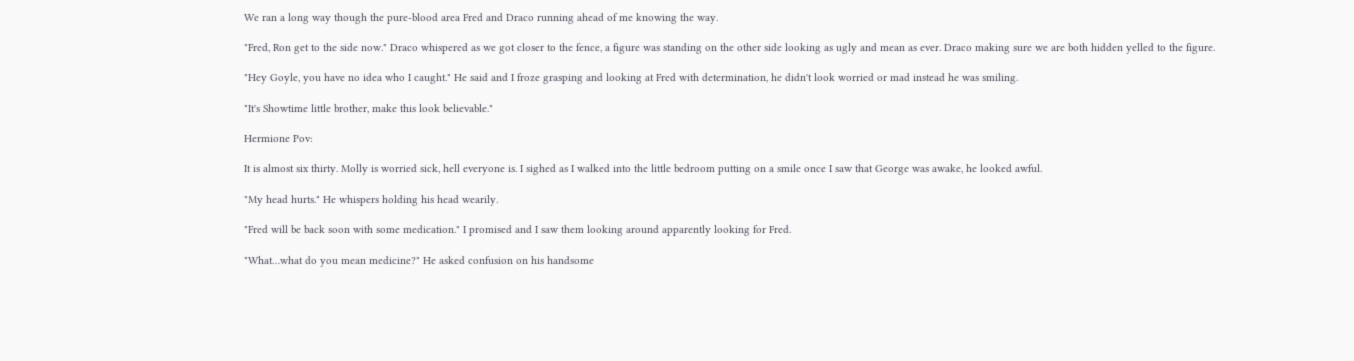We ran a long way though the pure-blood area Fred and Draco running ahead of me knowing the way.

"Fred, Ron get to the side now." Draco whispered as we got closer to the fence, a figure was standing on the other side looking as ugly and mean as ever. Draco making sure we are both hidden yelled to the figure.

"Hey Goyle, you have no idea who I caught." He said and I froze grasping and looking at Fred with determination, he didn't look worried or mad instead he was smiling.

"It's Showtime little brother, make this look believable."

Hermione Pov:

It is almost six thirty. Molly is worried sick, hell everyone is. I sighed as I walked into the little bedroom putting on a smile once I saw that George was awake, he looked awful.

"My head hurts." He whispers holding his head wearily.

"Fred will be back soon with some medication." I promised and I saw them looking around apparently looking for Fred.

"What…what do you mean medicine?" He asked confusion on his handsome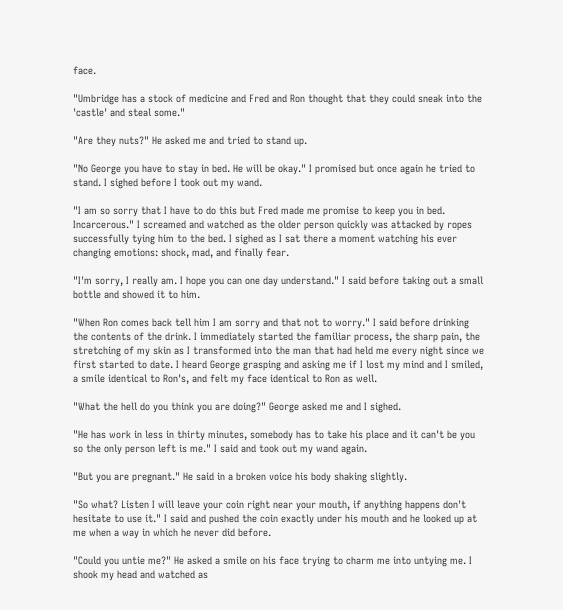face.

"Umbridge has a stock of medicine and Fred and Ron thought that they could sneak into the 'castle' and steal some."

"Are they nuts?" He asked me and tried to stand up.

"No George you have to stay in bed. He will be okay." I promised but once again he tried to stand. I sighed before I took out my wand.

"I am so sorry that I have to do this but Fred made me promise to keep you in bed. Incarcerous." I screamed and watched as the older person quickly was attacked by ropes successfully tying him to the bed. I sighed as I sat there a moment watching his ever changing emotions: shock, mad, and finally fear.

"I'm sorry, I really am. I hope you can one day understand." I said before taking out a small bottle and showed it to him.

"When Ron comes back tell him I am sorry and that not to worry." I said before drinking the contents of the drink. I immediately started the familiar process, the sharp pain, the stretching of my skin as I transformed into the man that had held me every night since we first started to date. I heard George grasping and asking me if I lost my mind and I smiled, a smile identical to Ron's, and felt my face identical to Ron as well.

"What the hell do you think you are doing?" George asked me and I sighed.

"He has work in less in thirty minutes, somebody has to take his place and it can't be you so the only person left is me." I said and took out my wand again.

"But you are pregnant." He said in a broken voice his body shaking slightly.

"So what? Listen I will leave your coin right near your mouth, if anything happens don't hesitate to use it." I said and pushed the coin exactly under his mouth and he looked up at me when a way in which he never did before.

"Could you untie me?" He asked a smile on his face trying to charm me into untying me. I shook my head and watched as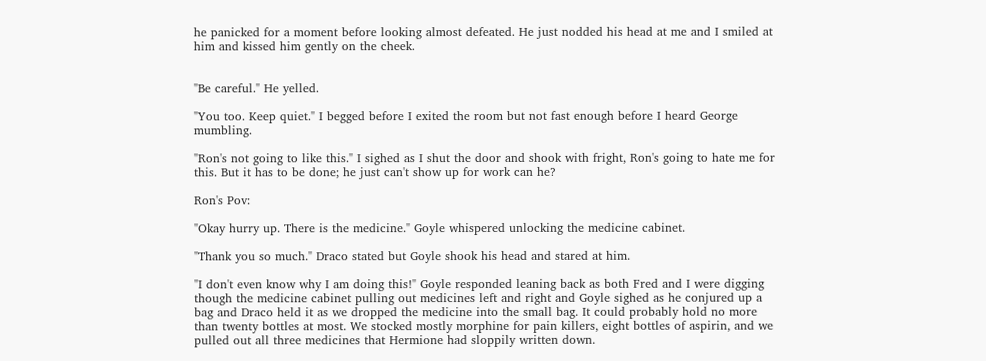he panicked for a moment before looking almost defeated. He just nodded his head at me and I smiled at him and kissed him gently on the cheek.


"Be careful." He yelled.

"You too. Keep quiet." I begged before I exited the room but not fast enough before I heard George mumbling.

"Ron's not going to like this." I sighed as I shut the door and shook with fright, Ron's going to hate me for this. But it has to be done; he just can't show up for work can he?

Ron's Pov:

"Okay hurry up. There is the medicine." Goyle whispered unlocking the medicine cabinet.

"Thank you so much." Draco stated but Goyle shook his head and stared at him.

"I don't even know why I am doing this!" Goyle responded leaning back as both Fred and I were digging though the medicine cabinet pulling out medicines left and right and Goyle sighed as he conjured up a bag and Draco held it as we dropped the medicine into the small bag. It could probably hold no more than twenty bottles at most. We stocked mostly morphine for pain killers, eight bottles of aspirin, and we pulled out all three medicines that Hermione had sloppily written down.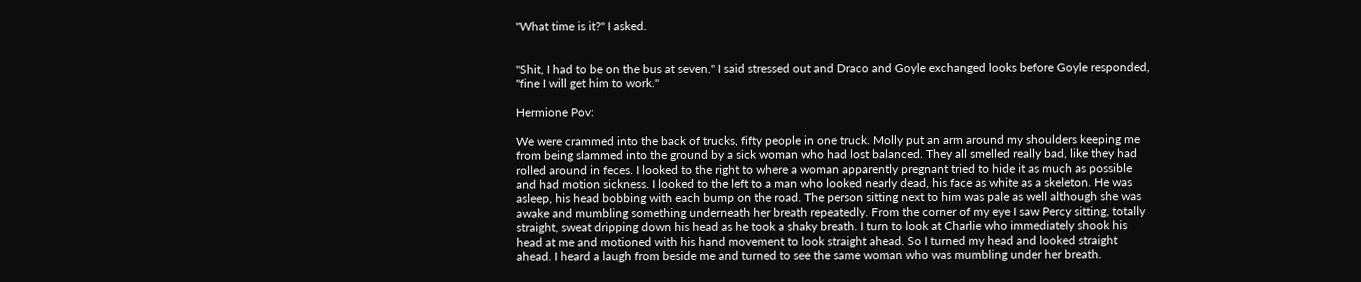"What time is it?" I asked.


"Shit, I had to be on the bus at seven." I said stressed out and Draco and Goyle exchanged looks before Goyle responded, "fine I will get him to work."

Hermione Pov:

We were crammed into the back of trucks, fifty people in one truck. Molly put an arm around my shoulders keeping me from being slammed into the ground by a sick woman who had lost balanced. They all smelled really bad, like they had rolled around in feces. I looked to the right to where a woman apparently pregnant tried to hide it as much as possible and had motion sickness. I looked to the left to a man who looked nearly dead, his face as white as a skeleton. He was asleep, his head bobbing with each bump on the road. The person sitting next to him was pale as well although she was awake and mumbling something underneath her breath repeatedly. From the corner of my eye I saw Percy sitting, totally straight, sweat dripping down his head as he took a shaky breath. I turn to look at Charlie who immediately shook his head at me and motioned with his hand movement to look straight ahead. So I turned my head and looked straight ahead. I heard a laugh from beside me and turned to see the same woman who was mumbling under her breath.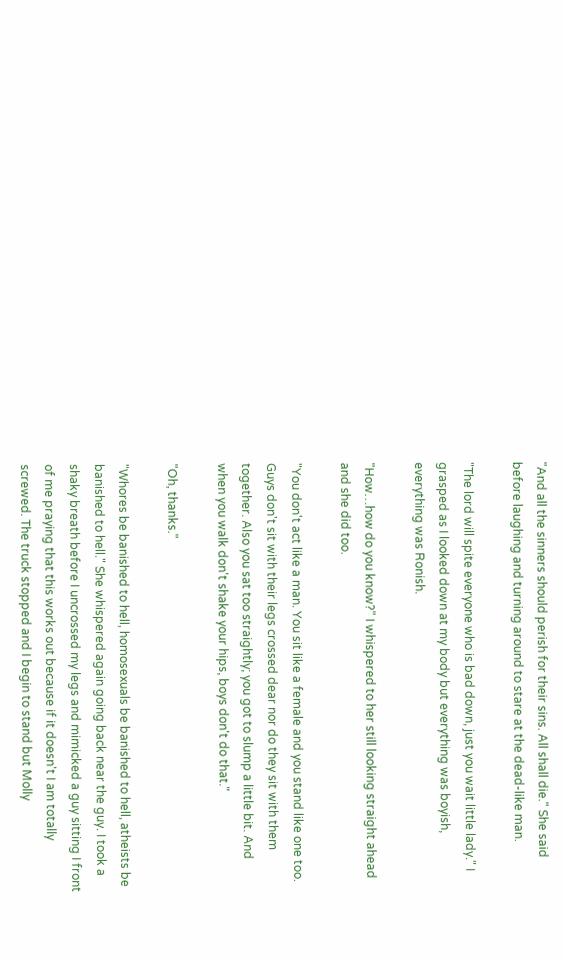"And all the sinners should perish for their sins. All shall die." She said before laughing and turning around to stare at the dead-like man.

"The lord will spite everyone who is bad down, just you wait little lady." I grasped as I looked down at my body but everything was boyish, everything was Ronish.

"How…how do you know?" I whispered to her still looking straight ahead and she did too.

"You don't act like a man. You sit like a female and you stand like one too. Guys don't sit with their legs crossed dear nor do they sit with them together. Also you sat too straightly; you got to slump a little bit. And when you walk don't shake your hips, boys don't do that."

"Oh, thanks."

"Whores be banished to hell, homosexuals be banished to hell, atheists be banished to hell." She whispered again going back near the guy. I took a shaky breath before I uncrossed my legs and mimicked a guy sitting I front of me praying that this works out because if it doesn't I am totally screwed. The truck stopped and I begin to stand but Molly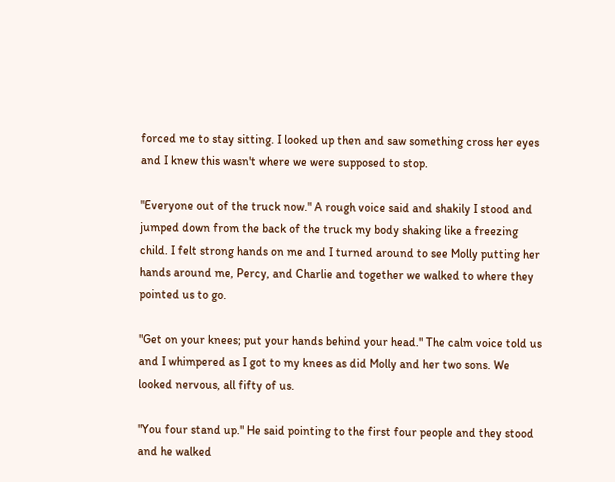forced me to stay sitting. I looked up then and saw something cross her eyes and I knew this wasn't where we were supposed to stop.

"Everyone out of the truck now." A rough voice said and shakily I stood and jumped down from the back of the truck my body shaking like a freezing child. I felt strong hands on me and I turned around to see Molly putting her hands around me, Percy, and Charlie and together we walked to where they pointed us to go.

"Get on your knees; put your hands behind your head." The calm voice told us and I whimpered as I got to my knees as did Molly and her two sons. We looked nervous, all fifty of us.

"You four stand up." He said pointing to the first four people and they stood and he walked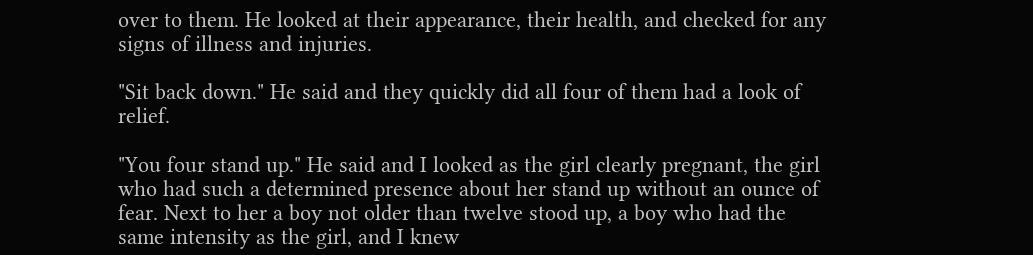over to them. He looked at their appearance, their health, and checked for any signs of illness and injuries.

"Sit back down." He said and they quickly did all four of them had a look of relief.

"You four stand up." He said and I looked as the girl clearly pregnant, the girl who had such a determined presence about her stand up without an ounce of fear. Next to her a boy not older than twelve stood up, a boy who had the same intensity as the girl, and I knew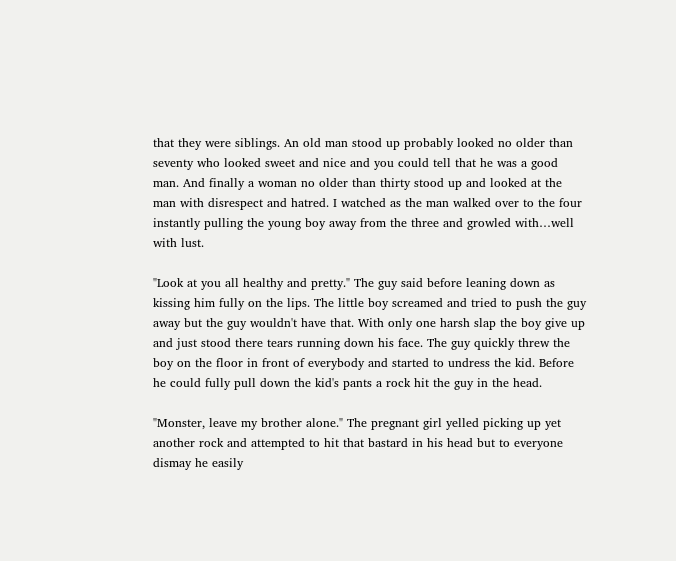that they were siblings. An old man stood up probably looked no older than seventy who looked sweet and nice and you could tell that he was a good man. And finally a woman no older than thirty stood up and looked at the man with disrespect and hatred. I watched as the man walked over to the four instantly pulling the young boy away from the three and growled with…well with lust.

"Look at you all healthy and pretty." The guy said before leaning down as kissing him fully on the lips. The little boy screamed and tried to push the guy away but the guy wouldn't have that. With only one harsh slap the boy give up and just stood there tears running down his face. The guy quickly threw the boy on the floor in front of everybody and started to undress the kid. Before he could fully pull down the kid's pants a rock hit the guy in the head.

"Monster, leave my brother alone." The pregnant girl yelled picking up yet another rock and attempted to hit that bastard in his head but to everyone dismay he easily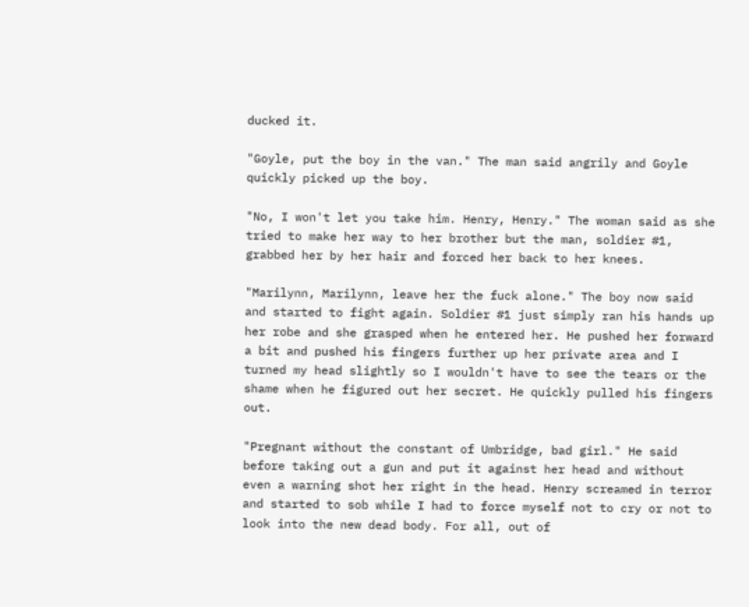ducked it.

"Goyle, put the boy in the van." The man said angrily and Goyle quickly picked up the boy.

"No, I won't let you take him. Henry, Henry." The woman said as she tried to make her way to her brother but the man, soldier #1, grabbed her by her hair and forced her back to her knees.

"Marilynn, Marilynn, leave her the fuck alone." The boy now said and started to fight again. Soldier #1 just simply ran his hands up her robe and she grasped when he entered her. He pushed her forward a bit and pushed his fingers further up her private area and I turned my head slightly so I wouldn't have to see the tears or the shame when he figured out her secret. He quickly pulled his fingers out.

"Pregnant without the constant of Umbridge, bad girl." He said before taking out a gun and put it against her head and without even a warning shot her right in the head. Henry screamed in terror and started to sob while I had to force myself not to cry or not to look into the new dead body. For all, out of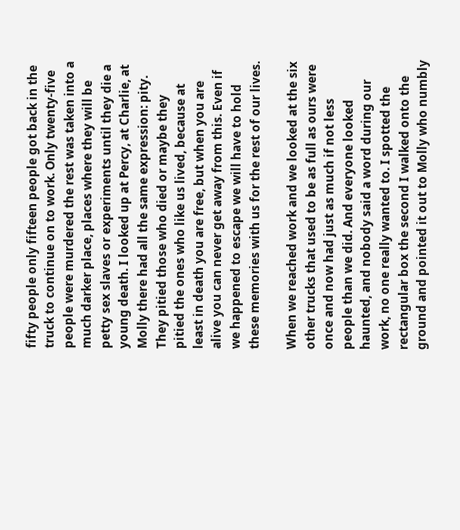fifty people only fifteen people got back in the truck to continue on to work. Only twenty-five people were murdered the rest was taken into a much darker place, places where they will be petty sex slaves or experiments until they die a young death. I looked up at Percy, at Charlie, at Molly there had all the same expression: pity. They pitied those who died or maybe they pitied the ones who like us lived, because at least in death you are free, but when you are alive you can never get away from this. Even if we happened to escape we will have to hold these memories with us for the rest of our lives.

When we reached work and we looked at the six other trucks that used to be as full as ours were once and now had just as much if not less people than we did. And everyone looked haunted, and nobody said a word during our work, no one really wanted to. I spotted the rectangular box the second I walked onto the ground and pointed it out to Molly who numbly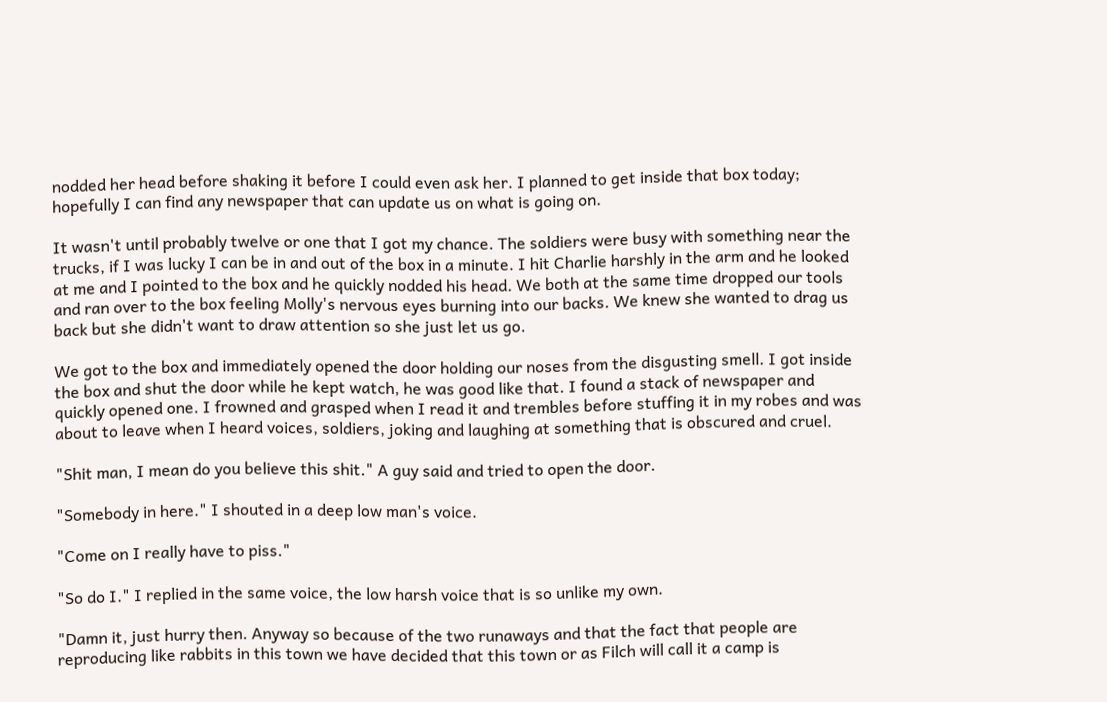nodded her head before shaking it before I could even ask her. I planned to get inside that box today; hopefully I can find any newspaper that can update us on what is going on.

It wasn't until probably twelve or one that I got my chance. The soldiers were busy with something near the trucks, if I was lucky I can be in and out of the box in a minute. I hit Charlie harshly in the arm and he looked at me and I pointed to the box and he quickly nodded his head. We both at the same time dropped our tools and ran over to the box feeling Molly's nervous eyes burning into our backs. We knew she wanted to drag us back but she didn't want to draw attention so she just let us go.

We got to the box and immediately opened the door holding our noses from the disgusting smell. I got inside the box and shut the door while he kept watch, he was good like that. I found a stack of newspaper and quickly opened one. I frowned and grasped when I read it and trembles before stuffing it in my robes and was about to leave when I heard voices, soldiers, joking and laughing at something that is obscured and cruel.

"Shit man, I mean do you believe this shit." A guy said and tried to open the door.

"Somebody in here." I shouted in a deep low man's voice.

"Come on I really have to piss."

"So do I." I replied in the same voice, the low harsh voice that is so unlike my own.

"Damn it, just hurry then. Anyway so because of the two runaways and that the fact that people are reproducing like rabbits in this town we have decided that this town or as Filch will call it a camp is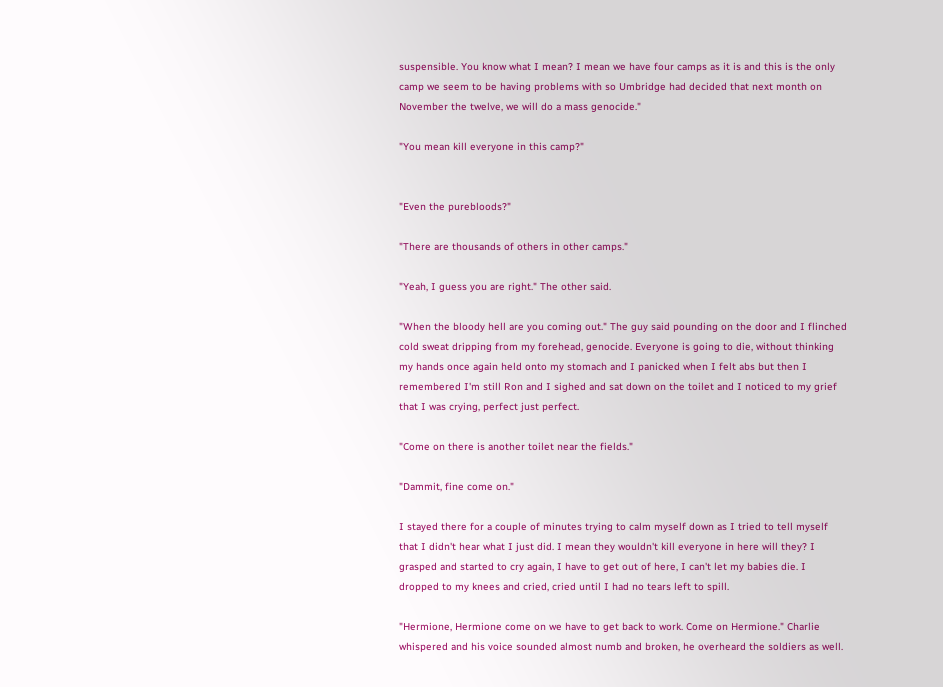suspensible. You know what I mean? I mean we have four camps as it is and this is the only camp we seem to be having problems with so Umbridge had decided that next month on November the twelve, we will do a mass genocide."

"You mean kill everyone in this camp?"


"Even the purebloods?"

"There are thousands of others in other camps."

"Yeah, I guess you are right." The other said.

"When the bloody hell are you coming out." The guy said pounding on the door and I flinched cold sweat dripping from my forehead, genocide. Everyone is going to die, without thinking my hands once again held onto my stomach and I panicked when I felt abs but then I remembered I'm still Ron and I sighed and sat down on the toilet and I noticed to my grief that I was crying, perfect just perfect.

"Come on there is another toilet near the fields."

"Dammit, fine come on."

I stayed there for a couple of minutes trying to calm myself down as I tried to tell myself that I didn't hear what I just did. I mean they wouldn't kill everyone in here will they? I grasped and started to cry again, I have to get out of here, I can't let my babies die. I dropped to my knees and cried, cried until I had no tears left to spill.

"Hermione, Hermione come on we have to get back to work. Come on Hermione." Charlie whispered and his voice sounded almost numb and broken, he overheard the soldiers as well.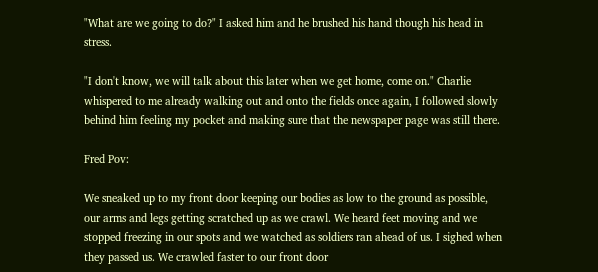"What are we going to do?" I asked him and he brushed his hand though his head in stress.

"I don't know, we will talk about this later when we get home, come on." Charlie whispered to me already walking out and onto the fields once again, I followed slowly behind him feeling my pocket and making sure that the newspaper page was still there.

Fred Pov:

We sneaked up to my front door keeping our bodies as low to the ground as possible, our arms and legs getting scratched up as we crawl. We heard feet moving and we stopped freezing in our spots and we watched as soldiers ran ahead of us. I sighed when they passed us. We crawled faster to our front door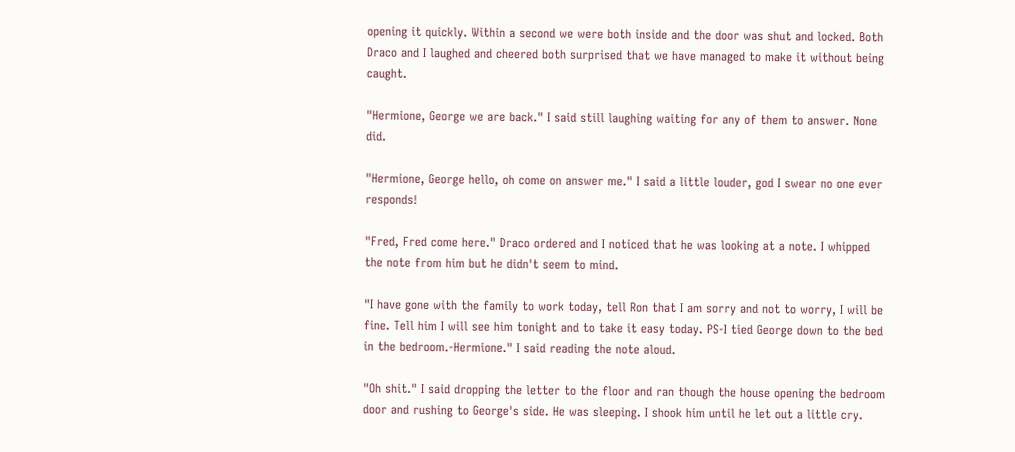opening it quickly. Within a second we were both inside and the door was shut and locked. Both Draco and I laughed and cheered both surprised that we have managed to make it without being caught.

"Hermione, George we are back." I said still laughing waiting for any of them to answer. None did.

"Hermione, George hello, oh come on answer me." I said a little louder, god I swear no one ever responds!

"Fred, Fred come here." Draco ordered and I noticed that he was looking at a note. I whipped the note from him but he didn't seem to mind.

"I have gone with the family to work today, tell Ron that I am sorry and not to worry, I will be fine. Tell him I will see him tonight and to take it easy today. PS-I tied George down to the bed in the bedroom.-Hermione." I said reading the note aloud.

"Oh shit." I said dropping the letter to the floor and ran though the house opening the bedroom door and rushing to George's side. He was sleeping. I shook him until he let out a little cry.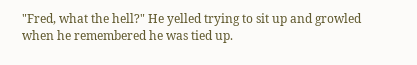"Fred, what the hell?" He yelled trying to sit up and growled when he remembered he was tied up.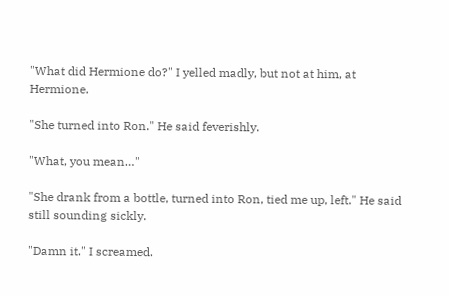"What did Hermione do?" I yelled madly, but not at him, at Hermione.

"She turned into Ron." He said feverishly.

"What, you mean…"

"She drank from a bottle, turned into Ron, tied me up, left." He said still sounding sickly.

"Damn it." I screamed.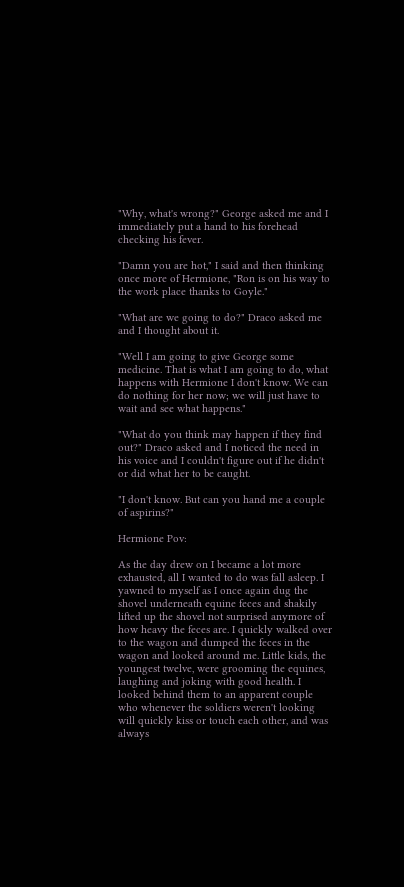"Why, what's wrong?" George asked me and I immediately put a hand to his forehead checking his fever.

"Damn you are hot," I said and then thinking once more of Hermione, "Ron is on his way to the work place thanks to Goyle."

"What are we going to do?" Draco asked me and I thought about it.

"Well I am going to give George some medicine. That is what I am going to do, what happens with Hermione I don't know. We can do nothing for her now; we will just have to wait and see what happens."

"What do you think may happen if they find out?" Draco asked and I noticed the need in his voice and I couldn't figure out if he didn't or did what her to be caught.

"I don't know. But can you hand me a couple of aspirins?"

Hermione Pov:

As the day drew on I became a lot more exhausted, all I wanted to do was fall asleep. I yawned to myself as I once again dug the shovel underneath equine feces and shakily lifted up the shovel not surprised anymore of how heavy the feces are. I quickly walked over to the wagon and dumped the feces in the wagon and looked around me. Little kids, the youngest twelve, were grooming the equines, laughing and joking with good health. I looked behind them to an apparent couple who whenever the soldiers weren't looking will quickly kiss or touch each other, and was always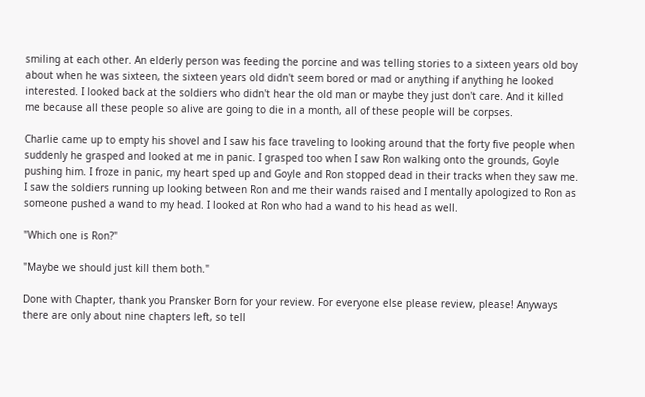smiling at each other. An elderly person was feeding the porcine and was telling stories to a sixteen years old boy about when he was sixteen, the sixteen years old didn't seem bored or mad or anything if anything he looked interested. I looked back at the soldiers who didn't hear the old man or maybe they just don't care. And it killed me because all these people so alive are going to die in a month, all of these people will be corpses.

Charlie came up to empty his shovel and I saw his face traveling to looking around that the forty five people when suddenly he grasped and looked at me in panic. I grasped too when I saw Ron walking onto the grounds, Goyle pushing him. I froze in panic, my heart sped up and Goyle and Ron stopped dead in their tracks when they saw me. I saw the soldiers running up looking between Ron and me their wands raised and I mentally apologized to Ron as someone pushed a wand to my head. I looked at Ron who had a wand to his head as well.

"Which one is Ron?"

"Maybe we should just kill them both."

Done with Chapter, thank you Pransker Born for your review. For everyone else please review, please! Anyways there are only about nine chapters left, so tell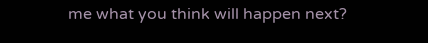me what you think will happen next?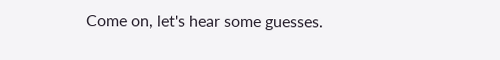Come on, let's hear some guesses.